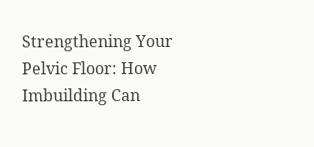Strengthening Your Pelvic Floor: How Imbuilding Can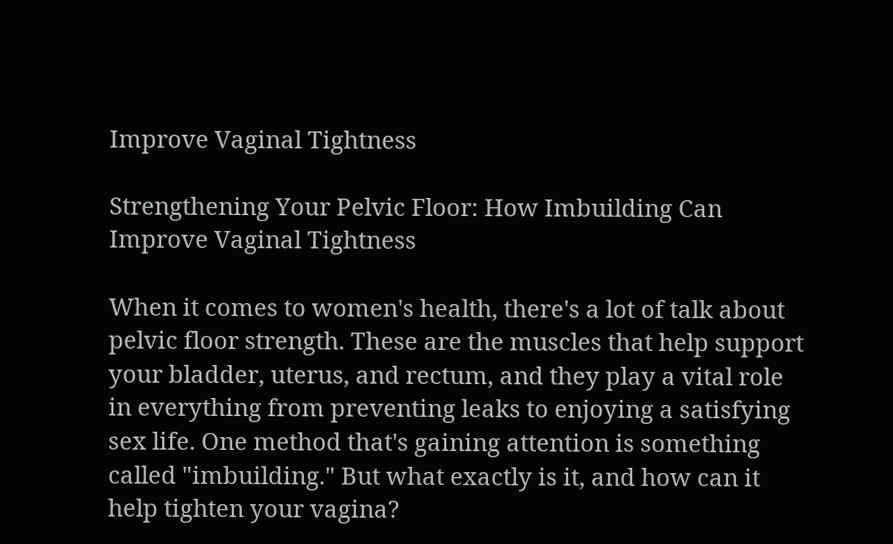Improve Vaginal Tightness

Strengthening Your Pelvic Floor: How Imbuilding Can Improve Vaginal Tightness

When it comes to women's health, there's a lot of talk about pelvic floor strength. These are the muscles that help support your bladder, uterus, and rectum, and they play a vital role in everything from preventing leaks to enjoying a satisfying sex life. One method that's gaining attention is something called "imbuilding." But what exactly is it, and how can it help tighten your vagina?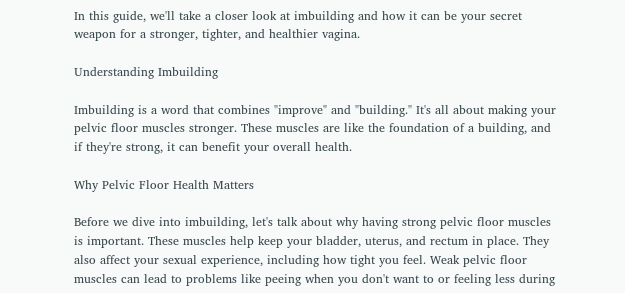In this guide, we'll take a closer look at imbuilding and how it can be your secret weapon for a stronger, tighter, and healthier vagina.

Understanding Imbuilding

Imbuilding is a word that combines "improve" and "building." It's all about making your pelvic floor muscles stronger. These muscles are like the foundation of a building, and if they're strong, it can benefit your overall health.

Why Pelvic Floor Health Matters

Before we dive into imbuilding, let's talk about why having strong pelvic floor muscles is important. These muscles help keep your bladder, uterus, and rectum in place. They also affect your sexual experience, including how tight you feel. Weak pelvic floor muscles can lead to problems like peeing when you don't want to or feeling less during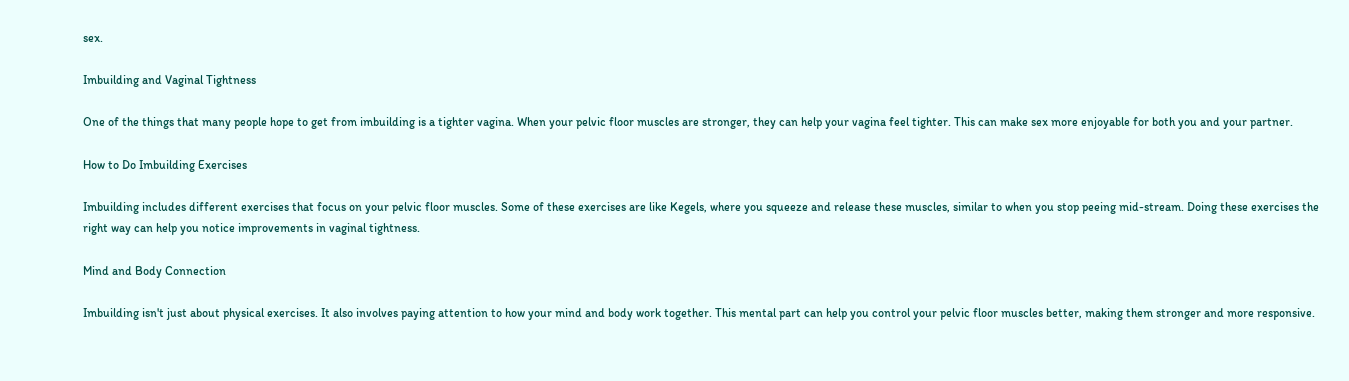sex.

Imbuilding and Vaginal Tightness

One of the things that many people hope to get from imbuilding is a tighter vagina. When your pelvic floor muscles are stronger, they can help your vagina feel tighter. This can make sex more enjoyable for both you and your partner.

How to Do Imbuilding Exercises

Imbuilding includes different exercises that focus on your pelvic floor muscles. Some of these exercises are like Kegels, where you squeeze and release these muscles, similar to when you stop peeing mid-stream. Doing these exercises the right way can help you notice improvements in vaginal tightness.

Mind and Body Connection

Imbuilding isn't just about physical exercises. It also involves paying attention to how your mind and body work together. This mental part can help you control your pelvic floor muscles better, making them stronger and more responsive.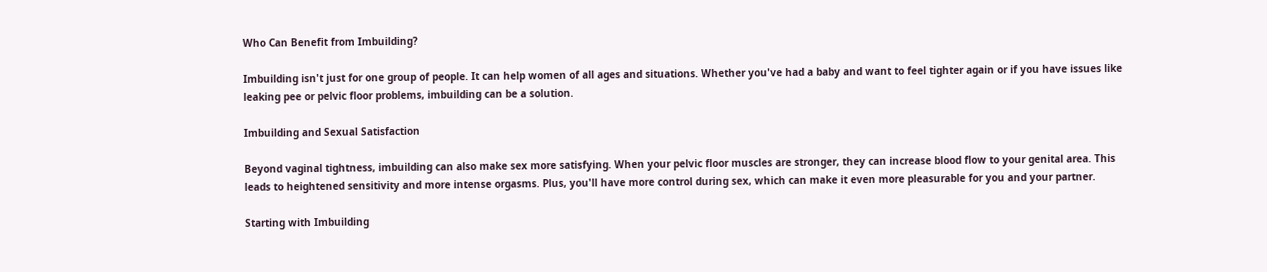Who Can Benefit from Imbuilding?

Imbuilding isn't just for one group of people. It can help women of all ages and situations. Whether you've had a baby and want to feel tighter again or if you have issues like leaking pee or pelvic floor problems, imbuilding can be a solution.

Imbuilding and Sexual Satisfaction

Beyond vaginal tightness, imbuilding can also make sex more satisfying. When your pelvic floor muscles are stronger, they can increase blood flow to your genital area. This leads to heightened sensitivity and more intense orgasms. Plus, you'll have more control during sex, which can make it even more pleasurable for you and your partner.

Starting with Imbuilding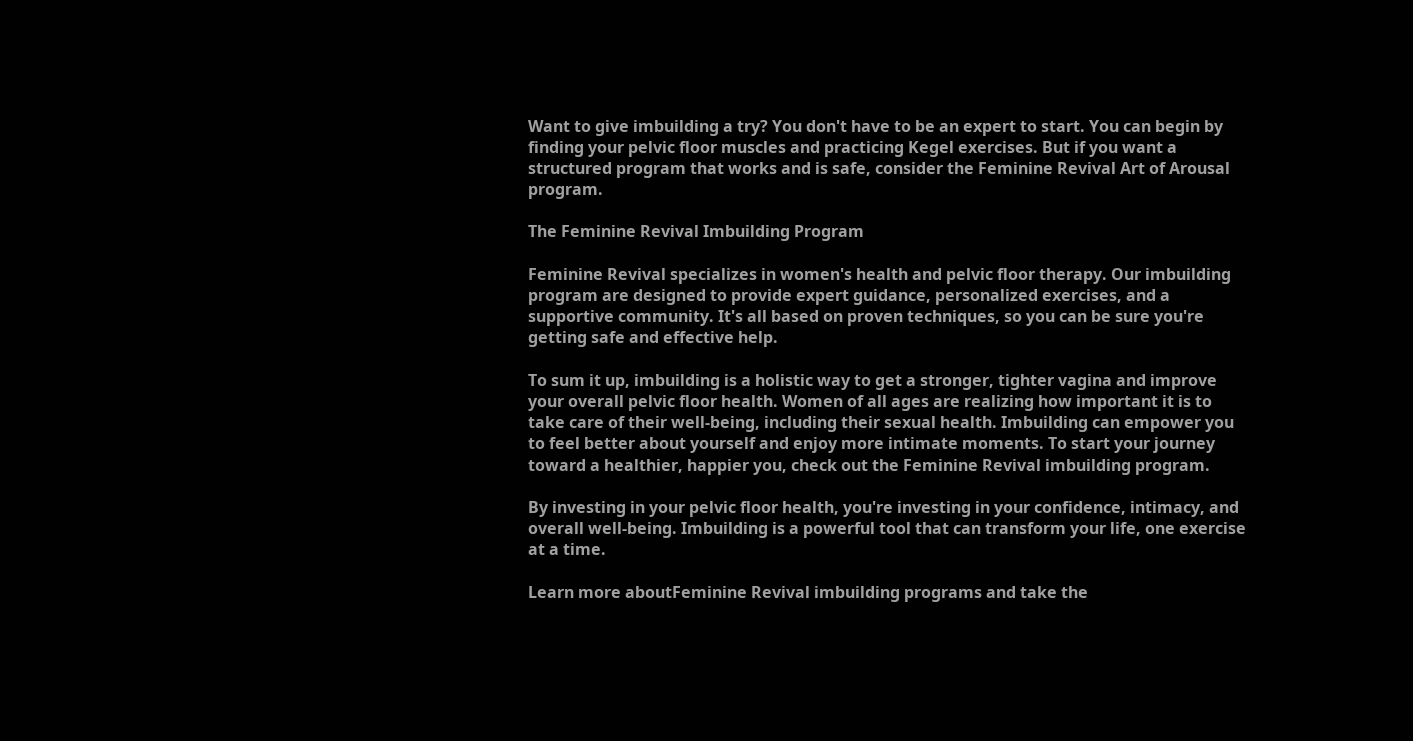Want to give imbuilding a try? You don't have to be an expert to start. You can begin by finding your pelvic floor muscles and practicing Kegel exercises. But if you want a structured program that works and is safe, consider the Feminine Revival Art of Arousal program.

The Feminine Revival Imbuilding Program

Feminine Revival specializes in women's health and pelvic floor therapy. Our imbuilding program are designed to provide expert guidance, personalized exercises, and a supportive community. It's all based on proven techniques, so you can be sure you're getting safe and effective help.

To sum it up, imbuilding is a holistic way to get a stronger, tighter vagina and improve your overall pelvic floor health. Women of all ages are realizing how important it is to take care of their well-being, including their sexual health. Imbuilding can empower you to feel better about yourself and enjoy more intimate moments. To start your journey toward a healthier, happier you, check out the Feminine Revival imbuilding program.

By investing in your pelvic floor health, you're investing in your confidence, intimacy, and overall well-being. Imbuilding is a powerful tool that can transform your life, one exercise at a time.

Learn more aboutFeminine Revival imbuilding programs and take the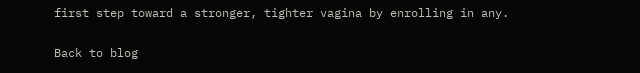first step toward a stronger, tighter vagina by enrolling in any.

Back to blog